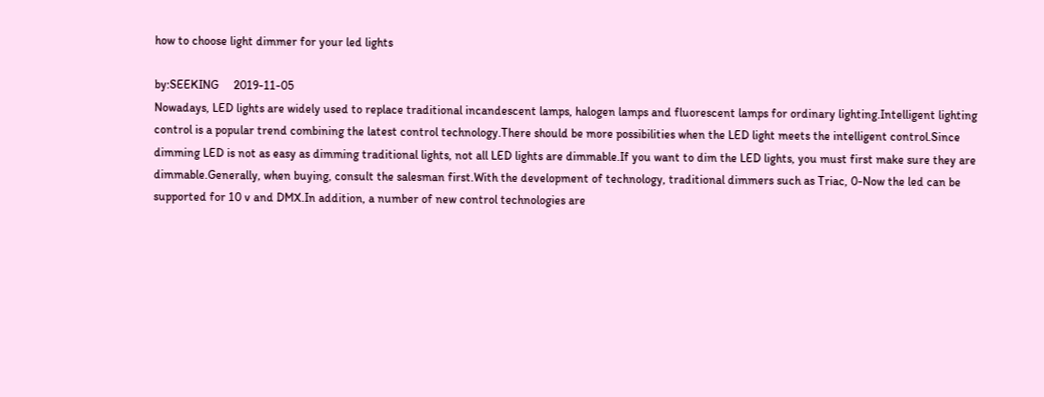how to choose light dimmer for your led lights

by:SEEKING     2019-11-05
Nowadays, LED lights are widely used to replace traditional incandescent lamps, halogen lamps and fluorescent lamps for ordinary lighting.Intelligent lighting control is a popular trend combining the latest control technology.There should be more possibilities when the LED light meets the intelligent control.Since dimming LED is not as easy as dimming traditional lights, not all LED lights are dimmable.If you want to dim the LED lights, you must first make sure they are dimmable.Generally, when buying, consult the salesman first.With the development of technology, traditional dimmers such as Triac, 0-Now the led can be supported for 10 v and DMX.In addition, a number of new control technologies are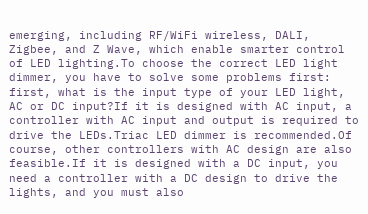emerging, including RF/WiFi wireless, DALI, Zigbee, and Z Wave, which enable smarter control of LED lighting.To choose the correct LED light dimmer, you have to solve some problems first: first, what is the input type of your LED light, AC or DC input?If it is designed with AC input, a controller with AC input and output is required to drive the LEDs.Triac LED dimmer is recommended.Of course, other controllers with AC design are also feasible.If it is designed with a DC input, you need a controller with a DC design to drive the lights, and you must also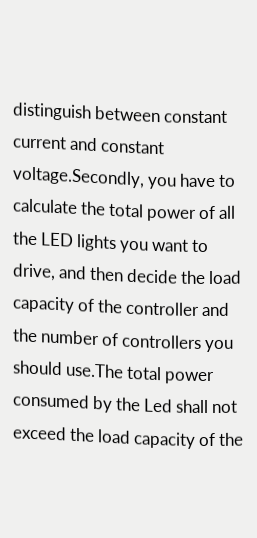distinguish between constant current and constant voltage.Secondly, you have to calculate the total power of all the LED lights you want to drive, and then decide the load capacity of the controller and the number of controllers you should use.The total power consumed by the Led shall not exceed the load capacity of the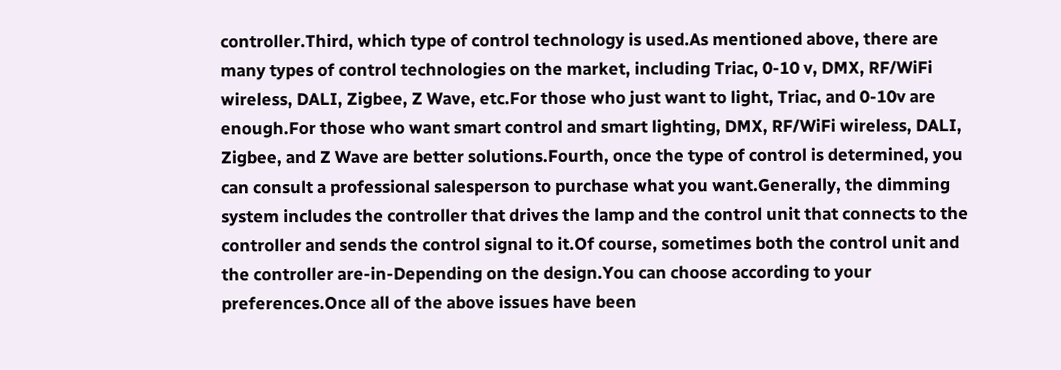controller.Third, which type of control technology is used.As mentioned above, there are many types of control technologies on the market, including Triac, 0-10 v, DMX, RF/WiFi wireless, DALI, Zigbee, Z Wave, etc.For those who just want to light, Triac, and 0-10v are enough.For those who want smart control and smart lighting, DMX, RF/WiFi wireless, DALI, Zigbee, and Z Wave are better solutions.Fourth, once the type of control is determined, you can consult a professional salesperson to purchase what you want.Generally, the dimming system includes the controller that drives the lamp and the control unit that connects to the controller and sends the control signal to it.Of course, sometimes both the control unit and the controller are-in-Depending on the design.You can choose according to your preferences.Once all of the above issues have been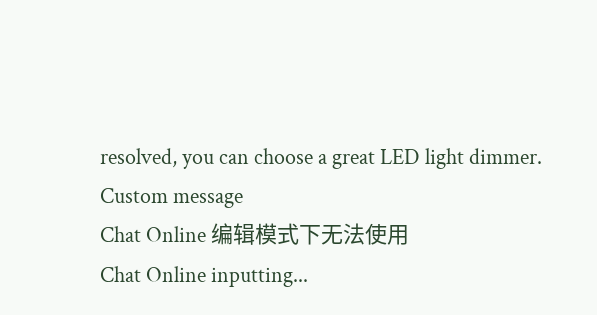resolved, you can choose a great LED light dimmer.
Custom message
Chat Online 编辑模式下无法使用
Chat Online inputting...